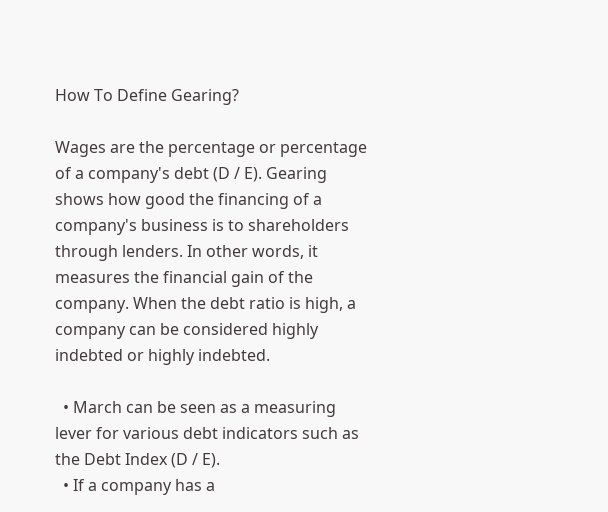How To Define Gearing?

Wages are the percentage or percentage of a company's debt (D / E). Gearing shows how good the financing of a company's business is to shareholders through lenders. In other words, it measures the financial gain of the company. When the debt ratio is high, a company can be considered highly indebted or highly indebted.

  • March can be seen as a measuring lever for various debt indicators such as the Debt Index (D / E).
  • If a company has a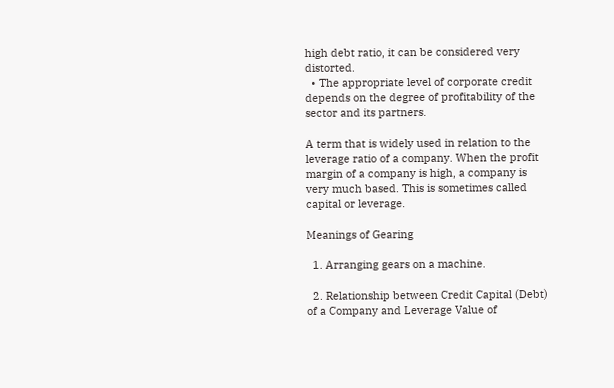high debt ratio, it can be considered very distorted.
  • The appropriate level of corporate credit depends on the degree of profitability of the sector and its partners.

A term that is widely used in relation to the leverage ratio of a company. When the profit margin of a company is high, a company is very much based. This is sometimes called capital or leverage.

Meanings of Gearing

  1. Arranging gears on a machine.

  2. Relationship between Credit Capital (Debt) of a Company and Leverage Value of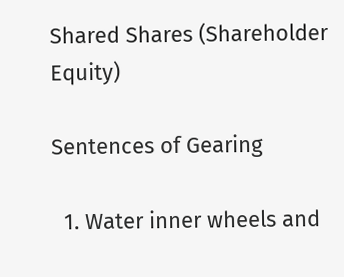Shared Shares (Shareholder Equity)

Sentences of Gearing

  1. Water inner wheels and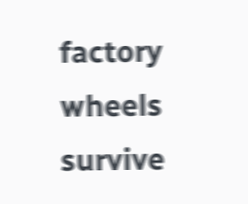factory wheels survive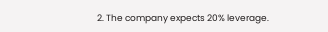2. The company expects 20% leverage.